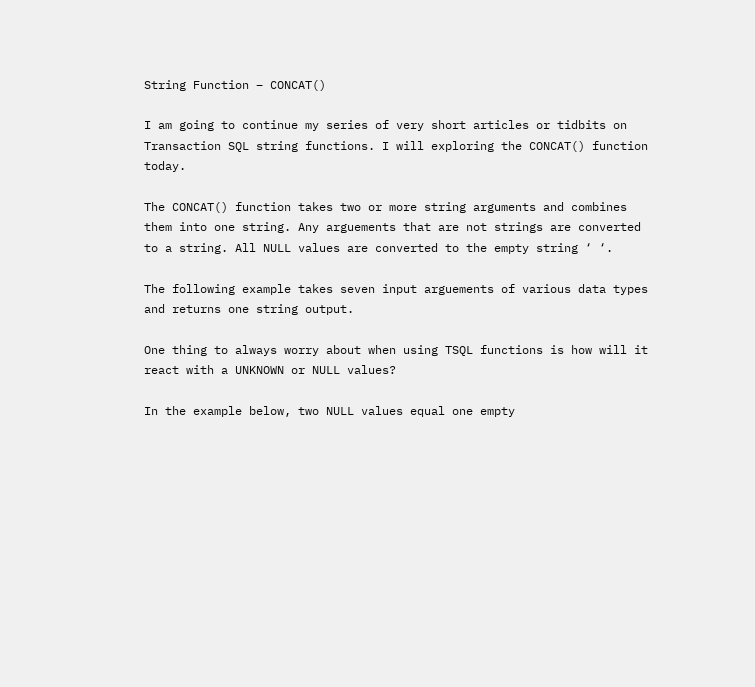String Function – CONCAT()

I am going to continue my series of very short articles or tidbits on Transaction SQL string functions. I will exploring the CONCAT() function today.

The CONCAT() function takes two or more string arguments and combines them into one string. Any arguements that are not strings are converted to a string. All NULL values are converted to the empty string ‘ ‘.

The following example takes seven input arguements of various data types and returns one string output.

One thing to always worry about when using TSQL functions is how will it react with a UNKNOWN or NULL values?

In the example below, two NULL values equal one empty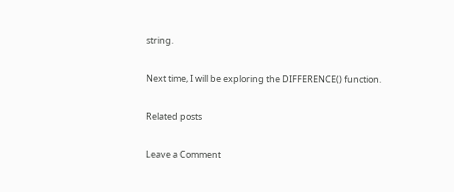string.

Next time, I will be exploring the DIFFERENCE() function.

Related posts

Leave a Comment